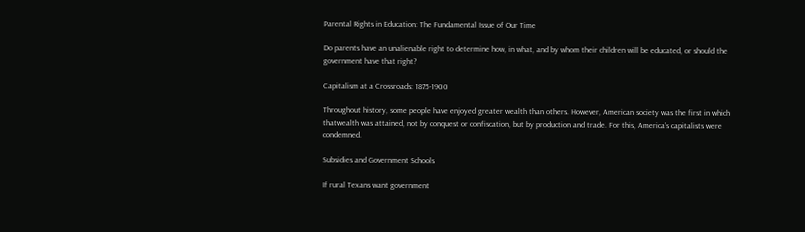Parental Rights in Education: The Fundamental Issue of Our Time

Do parents have an unalienable right to determine how, in what, and by whom their children will be educated, or should the government have that right?

Capitalism at a Crossroads: 1875-1900

Throughout history, some people have enjoyed greater wealth than others. However, American society was the first in which thatwealth was attained, not by conquest or confiscation, but by production and trade. For this, America’s capitalists were condemned.

Subsidies and Government Schools

If rural Texans want government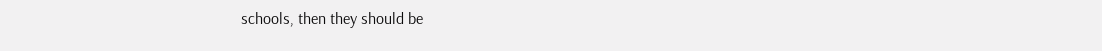schools, then they should be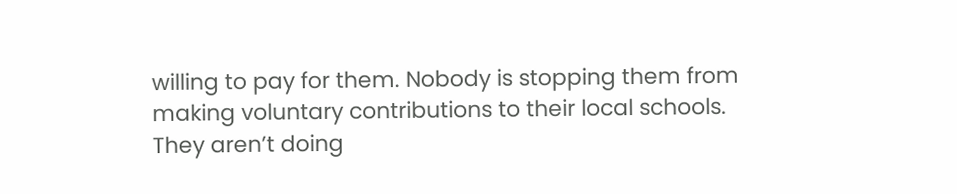willing to pay for them. Nobody is stopping them from making voluntary contributions to their local schools. They aren’t doing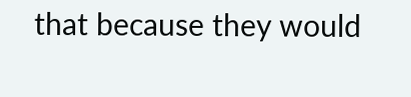that because they would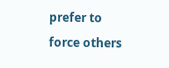prefer to force others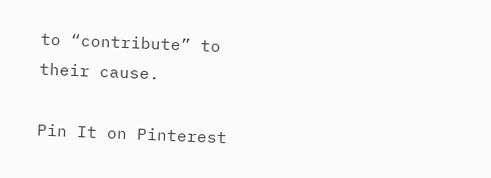to “contribute” to their cause.

Pin It on Pinterest